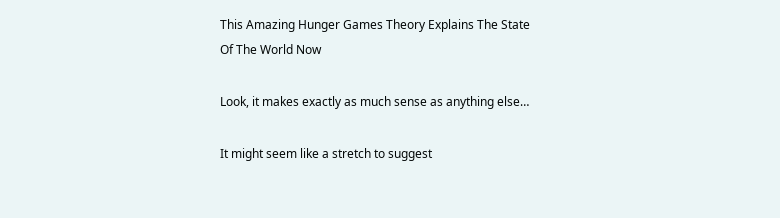This Amazing Hunger Games Theory Explains The State Of The World Now

Look, it makes exactly as much sense as anything else…

It might seem like a stretch to suggest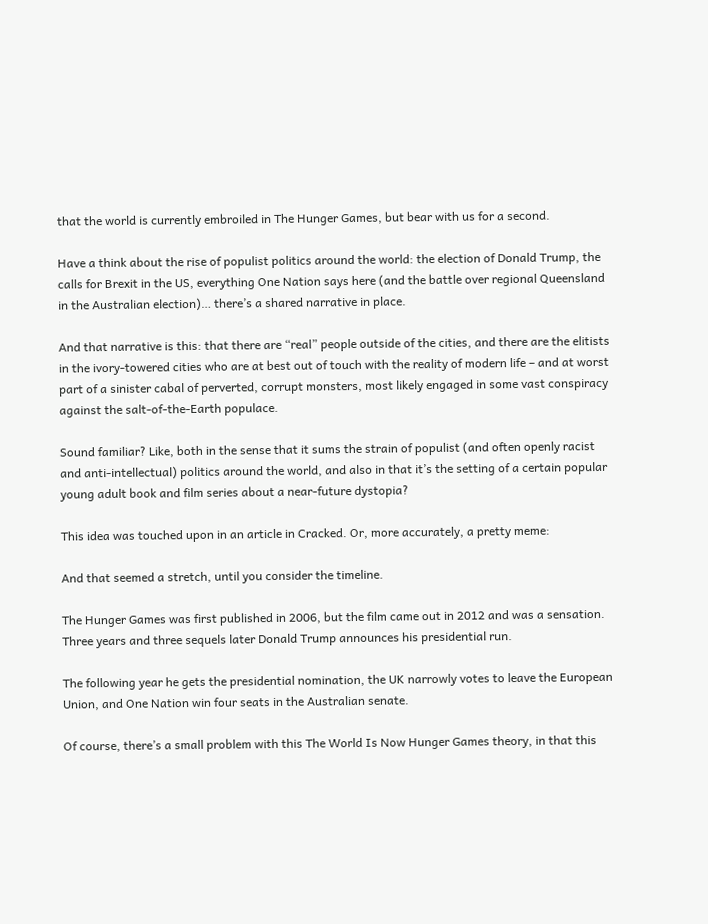that the world is currently embroiled in The Hunger Games, but bear with us for a second.

Have a think about the rise of populist politics around the world: the election of Donald Trump, the calls for Brexit in the US, everything One Nation says here (and the battle over regional Queensland in the Australian election)… there’s a shared narrative in place.

And that narrative is this: that there are “real” people outside of the cities, and there are the elitists in the ivory-towered cities who are at best out of touch with the reality of modern life – and at worst part of a sinister cabal of perverted, corrupt monsters, most likely engaged in some vast conspiracy against the salt-of-the-Earth populace.

Sound familiar? Like, both in the sense that it sums the strain of populist (and often openly racist and anti-intellectual) politics around the world, and also in that it’s the setting of a certain popular young adult book and film series about a near-future dystopia?

This idea was touched upon in an article in Cracked. Or, more accurately, a pretty meme:

And that seemed a stretch, until you consider the timeline.

The Hunger Games was first published in 2006, but the film came out in 2012 and was a sensation. Three years and three sequels later Donald Trump announces his presidential run.

The following year he gets the presidential nomination, the UK narrowly votes to leave the European Union, and One Nation win four seats in the Australian senate.

Of course, there’s a small problem with this The World Is Now Hunger Games theory, in that this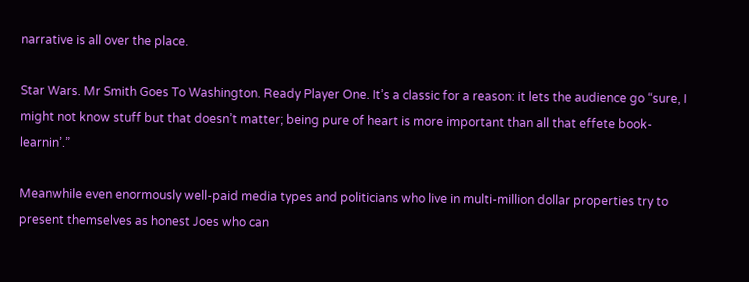narrative is all over the place.

Star Wars. Mr Smith Goes To Washington. Ready Player One. It’s a classic for a reason: it lets the audience go “sure, I might not know stuff but that doesn’t matter; being pure of heart is more important than all that effete book-learnin’.”

Meanwhile even enormously well-paid media types and politicians who live in multi-million dollar properties try to present themselves as honest Joes who can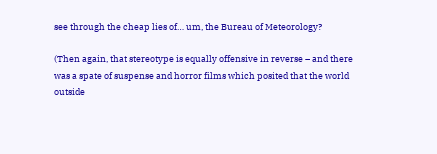see through the cheap lies of… um, the Bureau of Meteorology?

(Then again, that stereotype is equally offensive in reverse – and there was a spate of suspense and horror films which posited that the world outside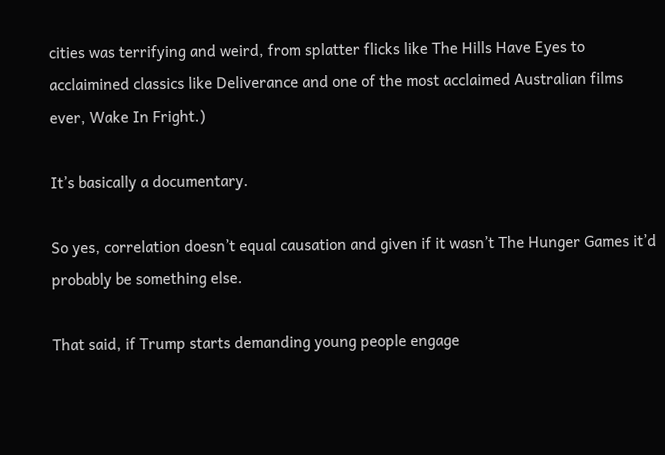cities was terrifying and weird, from splatter flicks like The Hills Have Eyes to acclaimined classics like Deliverance and one of the most acclaimed Australian films ever, Wake In Fright.)

It’s basically a documentary.

So yes, correlation doesn’t equal causation and given if it wasn’t The Hunger Games it’d probably be something else.

That said, if Trump starts demanding young people engage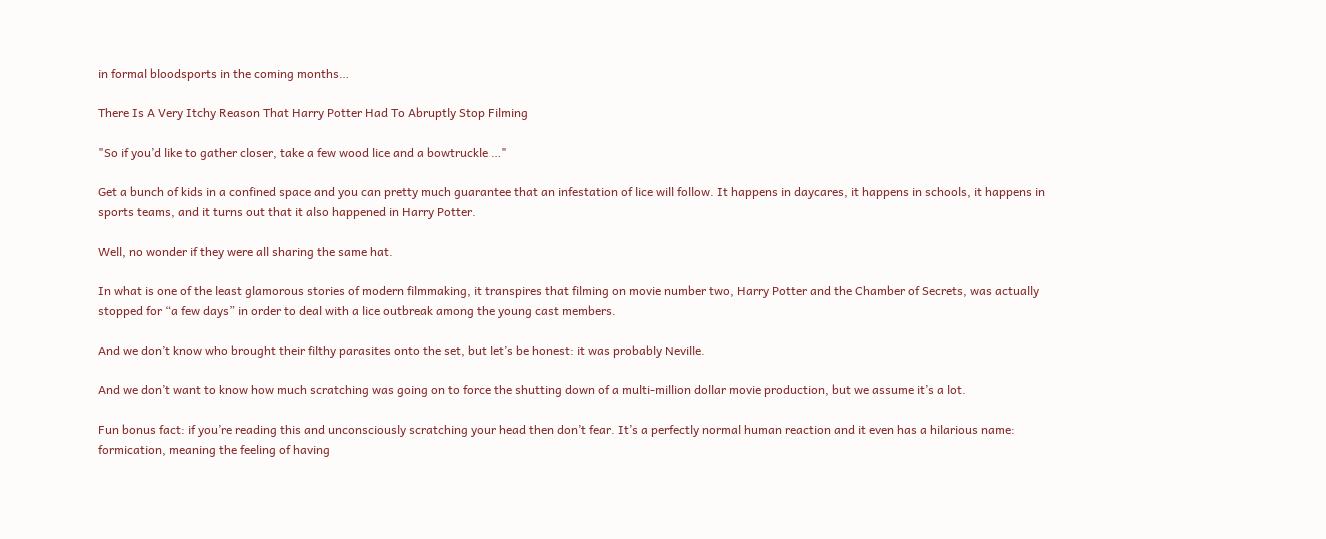in formal bloodsports in the coming months…

There Is A Very Itchy Reason That Harry Potter Had To Abruptly Stop Filming

"So if you’d like to gather closer, take a few wood lice and a bowtruckle …"

Get a bunch of kids in a confined space and you can pretty much guarantee that an infestation of lice will follow. It happens in daycares, it happens in schools, it happens in sports teams, and it turns out that it also happened in Harry Potter.

Well, no wonder if they were all sharing the same hat.

In what is one of the least glamorous stories of modern filmmaking, it transpires that filming on movie number two, Harry Potter and the Chamber of Secrets, was actually stopped for “a few days” in order to deal with a lice outbreak among the young cast members.

And we don’t know who brought their filthy parasites onto the set, but let’s be honest: it was probably Neville.

And we don’t want to know how much scratching was going on to force the shutting down of a multi-million dollar movie production, but we assume it’s a lot.

Fun bonus fact: if you’re reading this and unconsciously scratching your head then don’t fear. It’s a perfectly normal human reaction and it even has a hilarious name: formication, meaning the feeling of having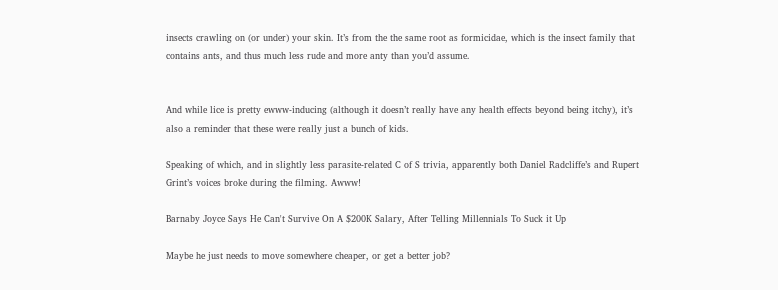insects crawling on (or under) your skin. It’s from the the same root as formicidae, which is the insect family that contains ants, and thus much less rude and more anty than you’d assume.


And while lice is pretty ewww-inducing (although it doesn’t really have any health effects beyond being itchy), it’s also a reminder that these were really just a bunch of kids.

Speaking of which, and in slightly less parasite-related C of S trivia, apparently both Daniel Radcliffe’s and Rupert Grint’s voices broke during the filming. Awww!

Barnaby Joyce Says He Can't Survive On A $200K Salary, After Telling Millennials To Suck it Up

Maybe he just needs to move somewhere cheaper, or get a better job?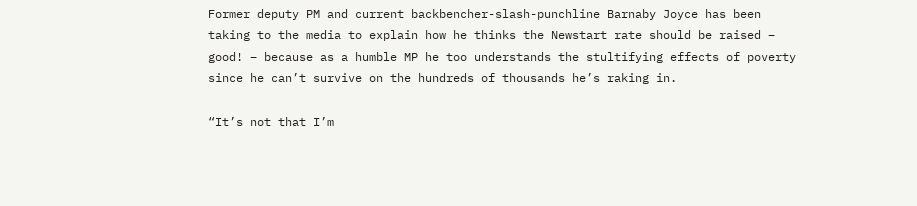Former deputy PM and current backbencher-slash-punchline Barnaby Joyce has been taking to the media to explain how he thinks the Newstart rate should be raised – good! – because as a humble MP he too understands the stultifying effects of poverty since he can’t survive on the hundreds of thousands he’s raking in.

“It’s not that I’m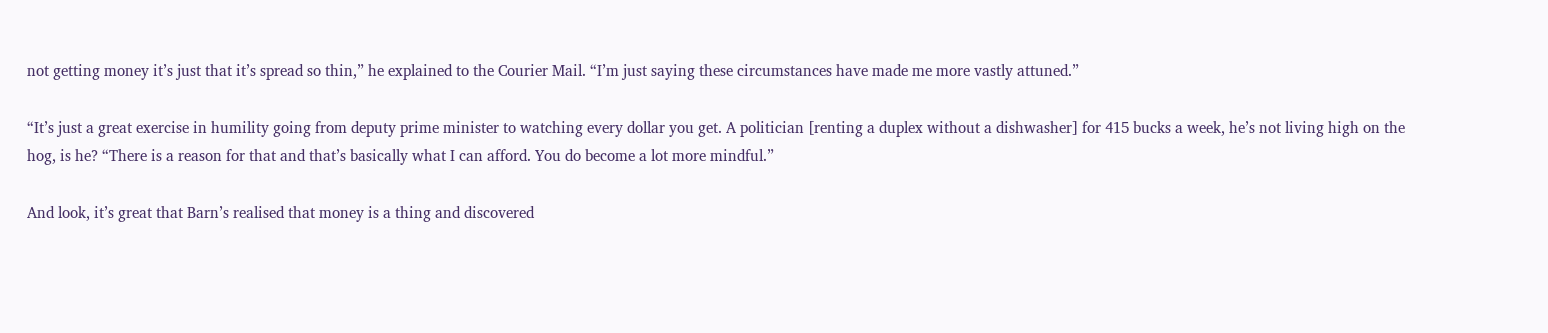not getting money it’s just that it’s spread so thin,” he explained to the Courier Mail. “I’m just saying these circumstances have made me more vastly attuned.”

“It’s just a great exercise in humility going from deputy prime minister to watching every dollar you get. A politician [renting a duplex without a dishwasher] for 415 bucks a week, he’s not living high on the hog, is he? “There is a reason for that and that’s basically what I can afford. You do become a lot more mindful.”

And look, it’s great that Barn’s realised that money is a thing and discovered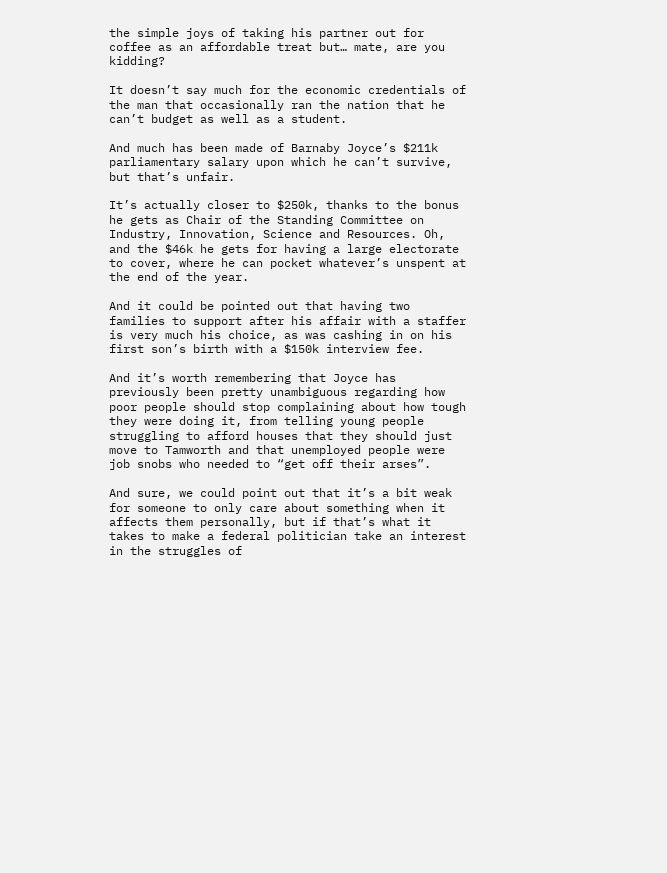the simple joys of taking his partner out for coffee as an affordable treat but… mate, are you kidding?

It doesn’t say much for the economic credentials of the man that occasionally ran the nation that he can’t budget as well as a student.

And much has been made of Barnaby Joyce’s $211k parliamentary salary upon which he can’t survive, but that’s unfair.

It’s actually closer to $250k, thanks to the bonus he gets as Chair of the Standing Committee on Industry, Innovation, Science and Resources. Oh, and the $46k he gets for having a large electorate to cover, where he can pocket whatever’s unspent at the end of the year.

And it could be pointed out that having two families to support after his affair with a staffer is very much his choice, as was cashing in on his first son’s birth with a $150k interview fee.

And it’s worth remembering that Joyce has previously been pretty unambiguous regarding how poor people should stop complaining about how tough they were doing it, from telling young people struggling to afford houses that they should just move to Tamworth and that unemployed people were job snobs who needed to “get off their arses”.

And sure, we could point out that it’s a bit weak for someone to only care about something when it affects them personally, but if that’s what it takes to make a federal politician take an interest in the struggles of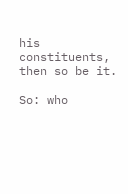his constituents, then so be it.

So: who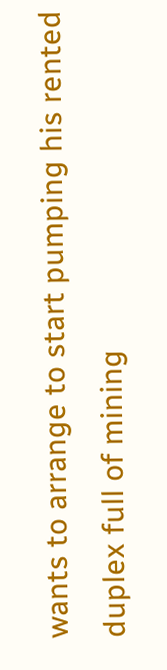wants to arrange to start pumping his rented duplex full of mining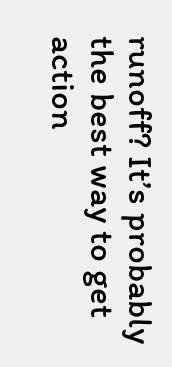runoff? It’s probably the best way to get action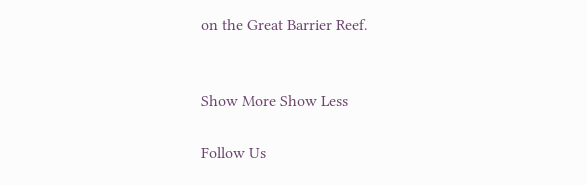on the Great Barrier Reef.


Show More Show Less

Follow Us